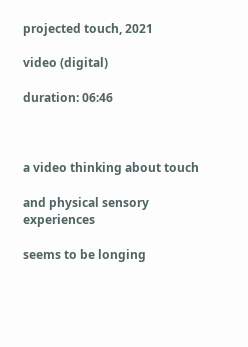projected touch, 2021

video (digital)

duration: 06:46



a video thinking about touch

and physical sensory experiences

seems to be longing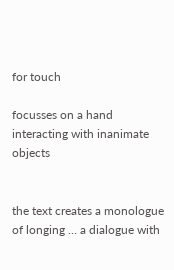for touch

focusses on a hand interacting with inanimate objects


the text creates a monologue of longing … a dialogue with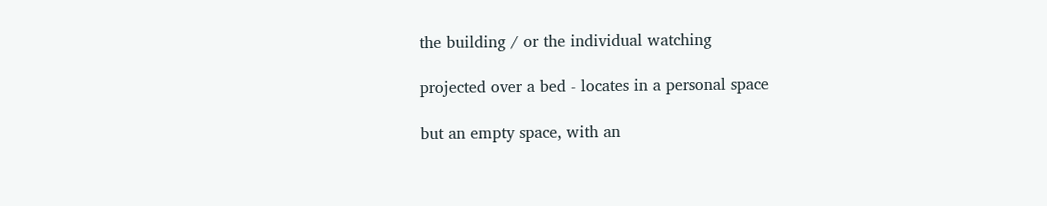the building / or the individual watching

projected over a bed - locates in a personal space

but an empty space, with an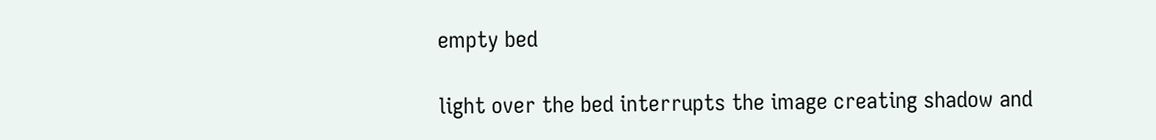empty bed

light over the bed interrupts the image creating shadow and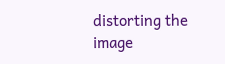distorting the image